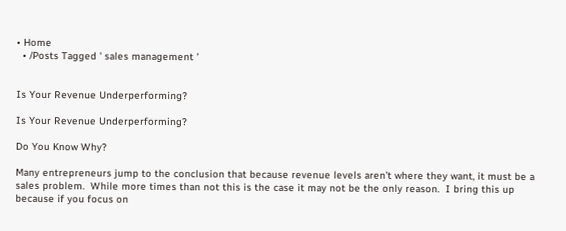• Home
  • /Posts Tagged ' sales management '


Is Your Revenue Underperforming?

Is Your Revenue Underperforming?

Do You Know Why?

Many entrepreneurs jump to the conclusion that because revenue levels aren’t where they want, it must be a sales problem.  While more times than not this is the case it may not be the only reason.  I bring this up because if you focus on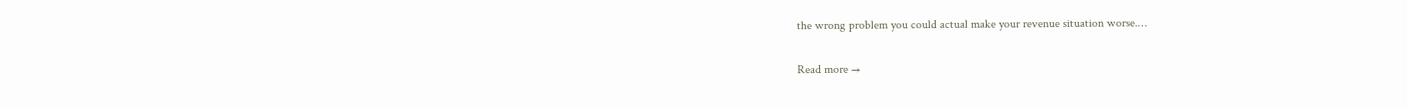the wrong problem you could actual make your revenue situation worse.…

Read more →